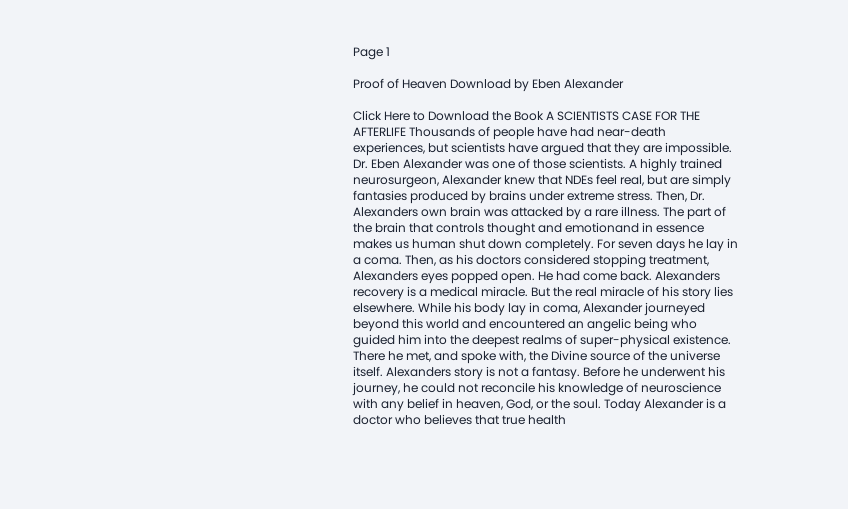Page 1

Proof of Heaven Download by Eben Alexander

Click Here to Download the Book A SCIENTISTS CASE FOR THE AFTERLIFE Thousands of people have had near-death experiences, but scientists have argued that they are impossible. Dr. Eben Alexander was one of those scientists. A highly trained neurosurgeon, Alexander knew that NDEs feel real, but are simply fantasies produced by brains under extreme stress. Then, Dr. Alexanders own brain was attacked by a rare illness. The part of the brain that controls thought and emotionand in essence makes us human shut down completely. For seven days he lay in a coma. Then, as his doctors considered stopping treatment, Alexanders eyes popped open. He had come back. Alexanders recovery is a medical miracle. But the real miracle of his story lies elsewhere. While his body lay in coma, Alexander journeyed beyond this world and encountered an angelic being who guided him into the deepest realms of super-physical existence. There he met, and spoke with, the Divine source of the universe itself. Alexanders story is not a fantasy. Before he underwent his journey, he could not reconcile his knowledge of neuroscience with any belief in heaven, God, or the soul. Today Alexander is a doctor who believes that true health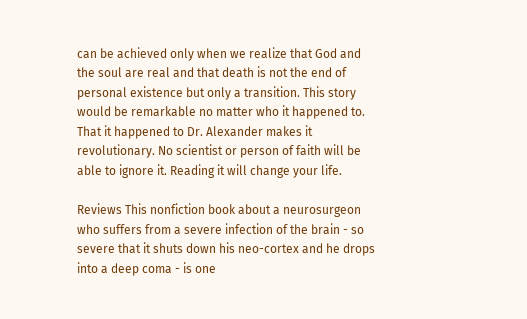can be achieved only when we realize that God and the soul are real and that death is not the end of personal existence but only a transition. This story would be remarkable no matter who it happened to. That it happened to Dr. Alexander makes it revolutionary. No scientist or person of faith will be able to ignore it. Reading it will change your life.

Reviews This nonfiction book about a neurosurgeon who suffers from a severe infection of the brain - so severe that it shuts down his neo-cortex and he drops into a deep coma - is one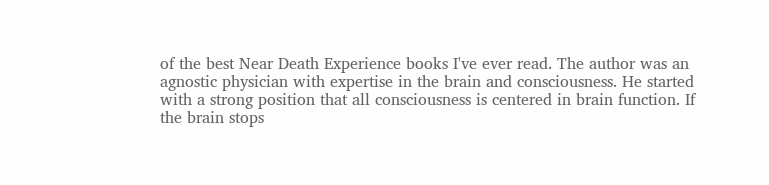of the best Near Death Experience books I've ever read. The author was an agnostic physician with expertise in the brain and consciousness. He started with a strong position that all consciousness is centered in brain function. If the brain stops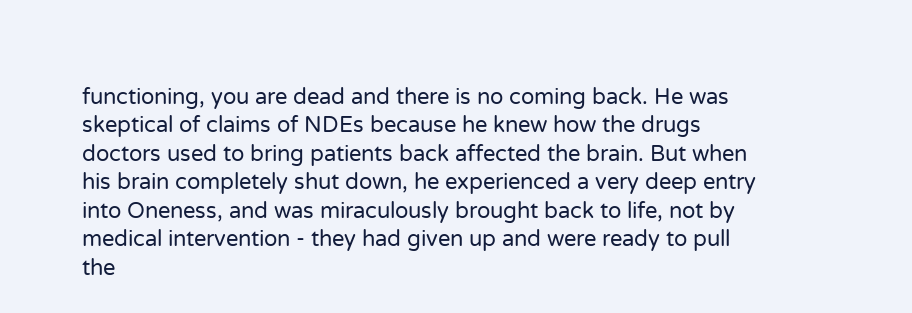functioning, you are dead and there is no coming back. He was skeptical of claims of NDEs because he knew how the drugs doctors used to bring patients back affected the brain. But when his brain completely shut down, he experienced a very deep entry into Oneness, and was miraculously brought back to life, not by medical intervention - they had given up and were ready to pull the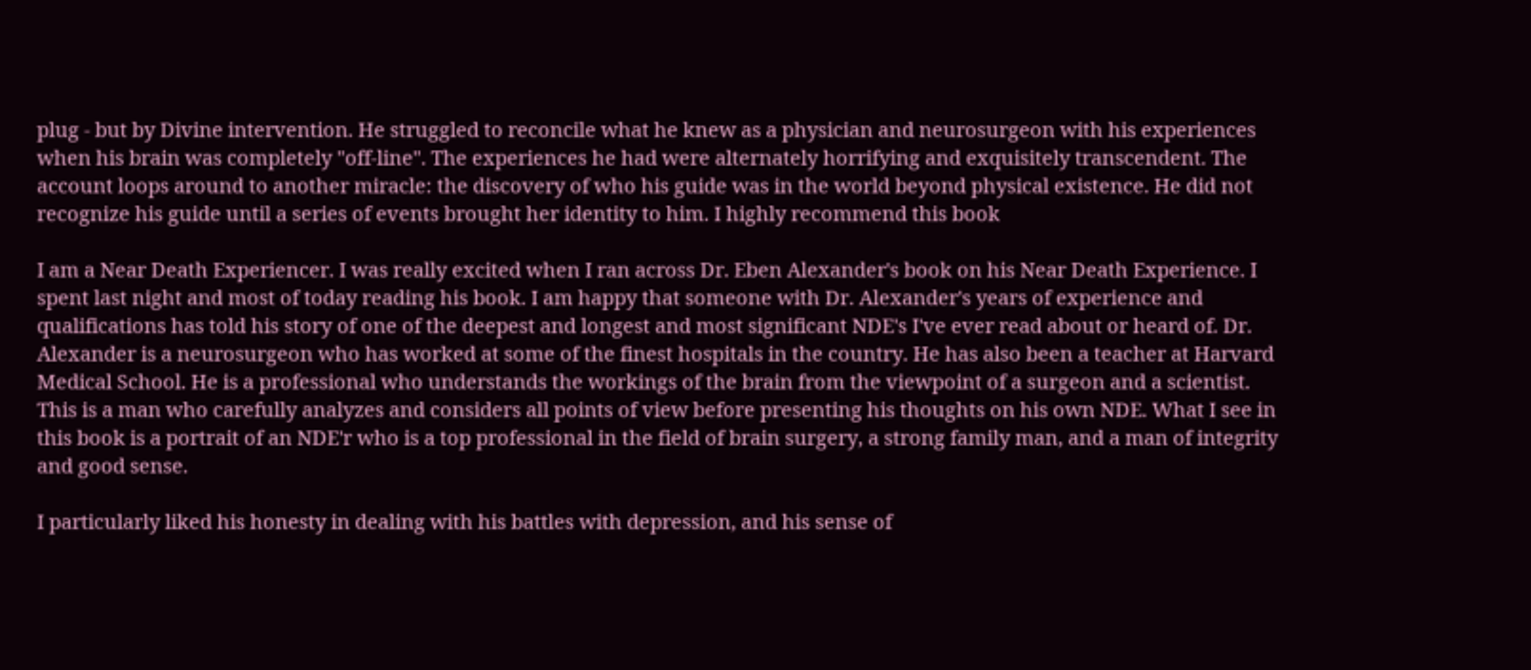plug - but by Divine intervention. He struggled to reconcile what he knew as a physician and neurosurgeon with his experiences when his brain was completely "off-line". The experiences he had were alternately horrifying and exquisitely transcendent. The account loops around to another miracle: the discovery of who his guide was in the world beyond physical existence. He did not recognize his guide until a series of events brought her identity to him. I highly recommend this book

I am a Near Death Experiencer. I was really excited when I ran across Dr. Eben Alexander's book on his Near Death Experience. I spent last night and most of today reading his book. I am happy that someone with Dr. Alexander's years of experience and qualifications has told his story of one of the deepest and longest and most significant NDE's I've ever read about or heard of. Dr. Alexander is a neurosurgeon who has worked at some of the finest hospitals in the country. He has also been a teacher at Harvard Medical School. He is a professional who understands the workings of the brain from the viewpoint of a surgeon and a scientist. This is a man who carefully analyzes and considers all points of view before presenting his thoughts on his own NDE. What I see in this book is a portrait of an NDE'r who is a top professional in the field of brain surgery, a strong family man, and a man of integrity and good sense.

I particularly liked his honesty in dealing with his battles with depression, and his sense of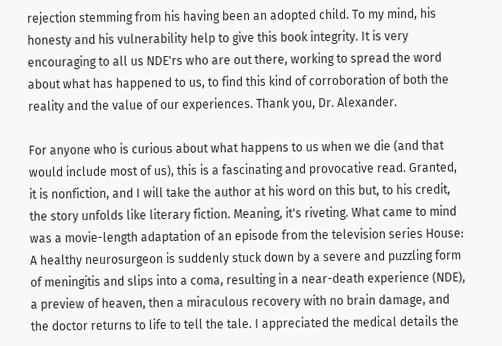rejection stemming from his having been an adopted child. To my mind, his honesty and his vulnerability help to give this book integrity. It is very encouraging to all us NDE'rs who are out there, working to spread the word about what has happened to us, to find this kind of corroboration of both the reality and the value of our experiences. Thank you, Dr. Alexander.

For anyone who is curious about what happens to us when we die (and that would include most of us), this is a fascinating and provocative read. Granted, it is nonfiction, and I will take the author at his word on this but, to his credit, the story unfolds like literary fiction. Meaning, it's riveting. What came to mind was a movie-length adaptation of an episode from the television series House: A healthy neurosurgeon is suddenly stuck down by a severe and puzzling form of meningitis and slips into a coma, resulting in a near-death experience (NDE), a preview of heaven, then a miraculous recovery with no brain damage, and the doctor returns to life to tell the tale. I appreciated the medical details the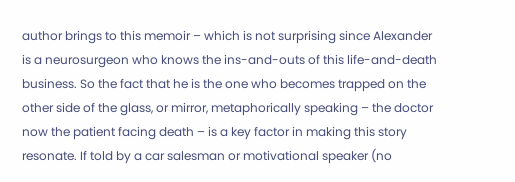author brings to this memoir – which is not surprising since Alexander is a neurosurgeon who knows the ins-and-outs of this life-and-death business. So the fact that he is the one who becomes trapped on the other side of the glass, or mirror, metaphorically speaking – the doctor now the patient facing death – is a key factor in making this story resonate. If told by a car salesman or motivational speaker (no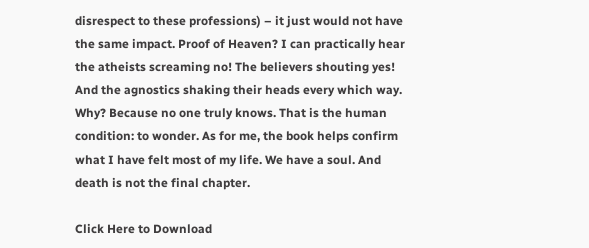disrespect to these professions) – it just would not have the same impact. Proof of Heaven? I can practically hear the atheists screaming no! The believers shouting yes! And the agnostics shaking their heads every which way. Why? Because no one truly knows. That is the human condition: to wonder. As for me, the book helps confirm what I have felt most of my life. We have a soul. And death is not the final chapter.

Click Here to Download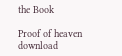the Book

Proof of heaven download